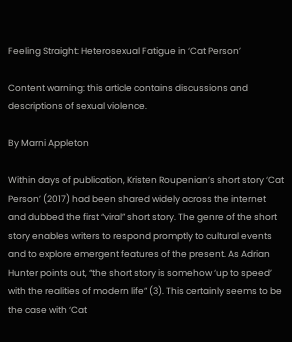Feeling Straight: Heterosexual Fatigue in ‘Cat Person’

Content warning: this article contains discussions and descriptions of sexual violence.

By Marni Appleton

Within days of publication, Kristen Roupenian’s short story ‘Cat Person’ (2017) had been shared widely across the internet and dubbed the first “viral” short story. The genre of the short story enables writers to respond promptly to cultural events and to explore emergent features of the present. As Adrian Hunter points out, “the short story is somehow ‘up to speed’ with the realities of modern life” (3). This certainly seems to be the case with ‘Cat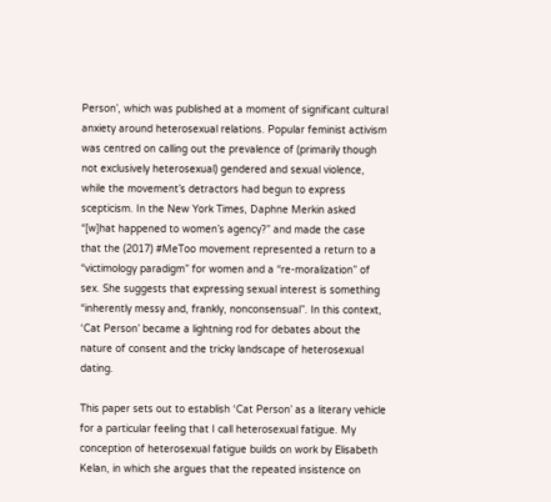Person’, which was published at a moment of significant cultural anxiety around heterosexual relations. Popular feminist activism was centred on calling out the prevalence of (primarily though not exclusively heterosexual) gendered and sexual violence, while the movement’s detractors had begun to express scepticism. In the New York Times, Daphne Merkin asked “[w]hat happened to women’s agency?” and made the case that the (2017) #MeToo movement represented a return to a “victimology paradigm” for women and a “re-moralization” of sex. She suggests that expressing sexual interest is something “inherently messy and, frankly, nonconsensual”. In this context, ‘Cat Person’ became a lightning rod for debates about the nature of consent and the tricky landscape of heterosexual dating.

This paper sets out to establish ‘Cat Person’ as a literary vehicle for a particular feeling that I call heterosexual fatigue. My conception of heterosexual fatigue builds on work by Elisabeth Kelan, in which she argues that the repeated insistence on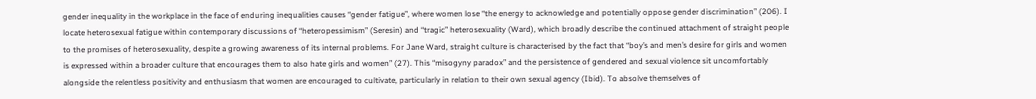gender inequality in the workplace in the face of enduring inequalities causes “gender fatigue”, where women lose “the energy to acknowledge and potentially oppose gender discrimination” (206). I locate heterosexual fatigue within contemporary discussions of “heteropessimism” (Seresin) and “tragic” heterosexuality (Ward), which broadly describe the continued attachment of straight people to the promises of heterosexuality, despite a growing awareness of its internal problems. For Jane Ward, straight culture is characterised by the fact that “boy’s and men’s desire for girls and women is expressed within a broader culture that encourages them to also hate girls and women” (27). This “misogyny paradox” and the persistence of gendered and sexual violence sit uncomfortably alongside the relentless positivity and enthusiasm that women are encouraged to cultivate, particularly in relation to their own sexual agency (Ibid). To absolve themselves of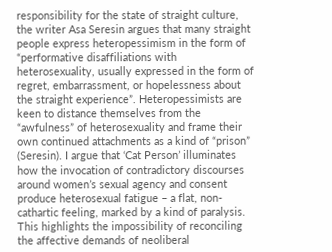responsibility for the state of straight culture, the writer Asa Seresin argues that many straight people express heteropessimism in the form of “performative disaffiliations with heterosexuality, usually expressed in the form of regret, embarrassment, or hopelessness about the straight experience”. Heteropessimists are keen to distance themselves from the “awfulness” of heterosexuality and frame their own continued attachments as a kind of “prison” (Seresin). I argue that ‘Cat Person’ illuminates how the invocation of contradictory discourses around women’s sexual agency and consent produce heterosexual fatigue – a flat, non-cathartic feeling, marked by a kind of paralysis. This highlights the impossibility of reconciling the affective demands of neoliberal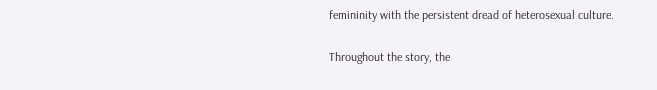femininity with the persistent dread of heterosexual culture.

Throughout the story, the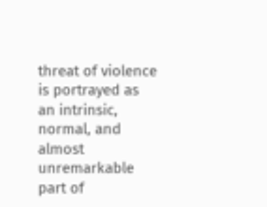threat of violence is portrayed as an intrinsic, normal, and almost unremarkable part of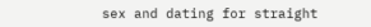sex and dating for straight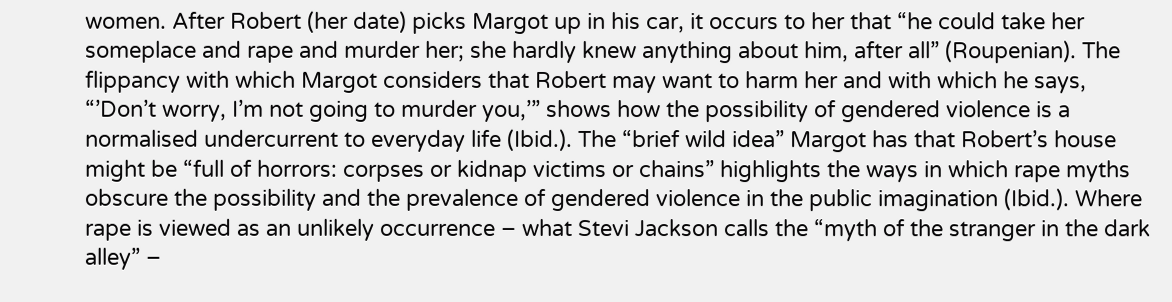women. After Robert (her date) picks Margot up in his car, it occurs to her that “he could take her someplace and rape and murder her; she hardly knew anything about him, after all” (Roupenian). The flippancy with which Margot considers that Robert may want to harm her and with which he says, “’Don’t worry, I’m not going to murder you,’” shows how the possibility of gendered violence is a normalised undercurrent to everyday life (Ibid.). The “brief wild idea” Margot has that Robert’s house might be “full of horrors: corpses or kidnap victims or chains” highlights the ways in which rape myths obscure the possibility and the prevalence of gendered violence in the public imagination (Ibid.). Where rape is viewed as an unlikely occurrence – what Stevi Jackson calls the “myth of the stranger in the dark alley” –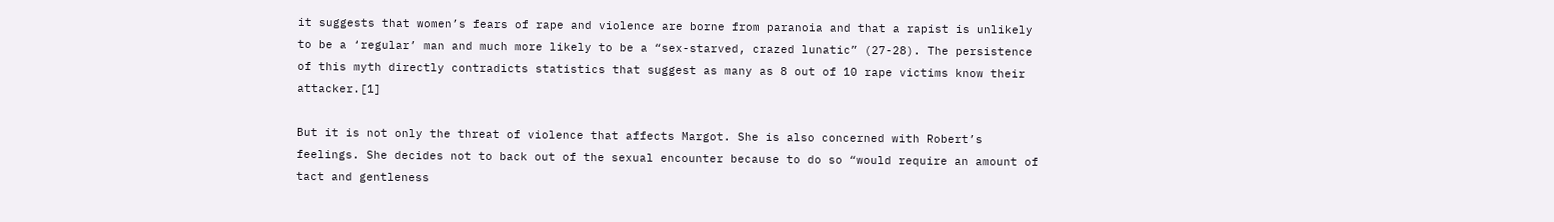it suggests that women’s fears of rape and violence are borne from paranoia and that a rapist is unlikely to be a ‘regular’ man and much more likely to be a “sex-starved, crazed lunatic” (27-28). The persistence of this myth directly contradicts statistics that suggest as many as 8 out of 10 rape victims know their attacker.[1]

But it is not only the threat of violence that affects Margot. She is also concerned with Robert’s feelings. She decides not to back out of the sexual encounter because to do so “would require an amount of tact and gentleness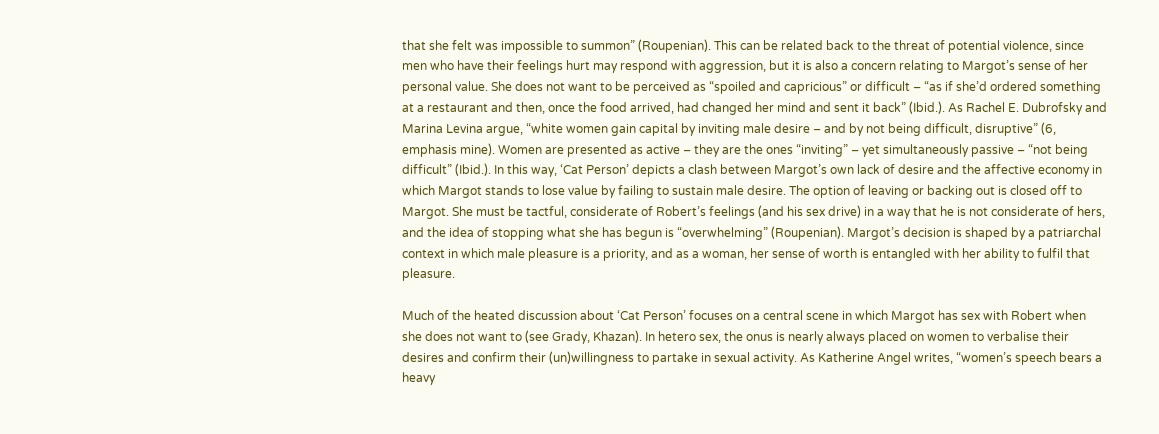that she felt was impossible to summon” (Roupenian). This can be related back to the threat of potential violence, since men who have their feelings hurt may respond with aggression, but it is also a concern relating to Margot’s sense of her personal value. She does not want to be perceived as “spoiled and capricious” or difficult – “as if she’d ordered something at a restaurant and then, once the food arrived, had changed her mind and sent it back” (Ibid.). As Rachel E. Dubrofsky and Marina Levina argue, “white women gain capital by inviting male desire – and by not being difficult, disruptive” (6, emphasis mine). Women are presented as active – they are the ones “inviting” – yet simultaneously passive – “not being difficult” (Ibid.). In this way, ‘Cat Person’ depicts a clash between Margot’s own lack of desire and the affective economy in which Margot stands to lose value by failing to sustain male desire. The option of leaving or backing out is closed off to Margot. She must be tactful, considerate of Robert’s feelings (and his sex drive) in a way that he is not considerate of hers, and the idea of stopping what she has begun is “overwhelming” (Roupenian). Margot’s decision is shaped by a patriarchal context in which male pleasure is a priority, and as a woman, her sense of worth is entangled with her ability to fulfil that pleasure.

Much of the heated discussion about ‘Cat Person’ focuses on a central scene in which Margot has sex with Robert when she does not want to (see Grady, Khazan). In hetero sex, the onus is nearly always placed on women to verbalise their desires and confirm their (un)willingness to partake in sexual activity. As Katherine Angel writes, “women’s speech bears a heavy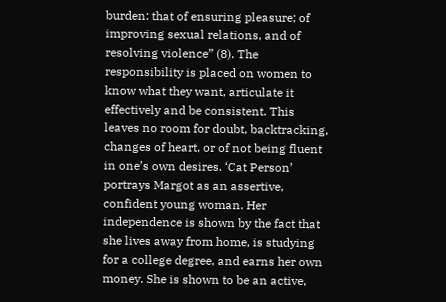burden: that of ensuring pleasure; of improving sexual relations, and of resolving violence” (8). The responsibility is placed on women to know what they want, articulate it effectively and be consistent. This leaves no room for doubt, backtracking, changes of heart, or of not being fluent in one’s own desires. ‘Cat Person’ portrays Margot as an assertive, confident young woman. Her independence is shown by the fact that she lives away from home, is studying for a college degree, and earns her own money. She is shown to be an active,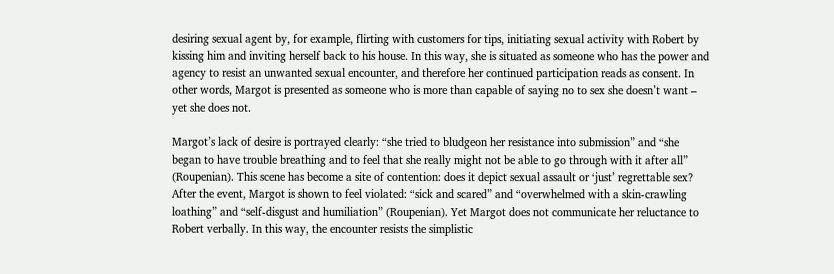desiring sexual agent by, for example, flirting with customers for tips, initiating sexual activity with Robert by kissing him and inviting herself back to his house. In this way, she is situated as someone who has the power and agency to resist an unwanted sexual encounter, and therefore her continued participation reads as consent. In other words, Margot is presented as someone who is more than capable of saying no to sex she doesn’t want – yet she does not.

Margot’s lack of desire is portrayed clearly: “she tried to bludgeon her resistance into submission” and “she began to have trouble breathing and to feel that she really might not be able to go through with it after all” (Roupenian). This scene has become a site of contention: does it depict sexual assault or ‘just’ regrettable sex? After the event, Margot is shown to feel violated: “sick and scared” and “overwhelmed with a skin-crawling loathing” and “self-disgust and humiliation” (Roupenian). Yet Margot does not communicate her reluctance to Robert verbally. In this way, the encounter resists the simplistic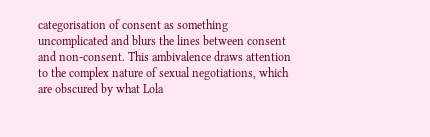categorisation of consent as something uncomplicated and blurs the lines between consent and non-consent. This ambivalence draws attention to the complex nature of sexual negotiations, which are obscured by what Lola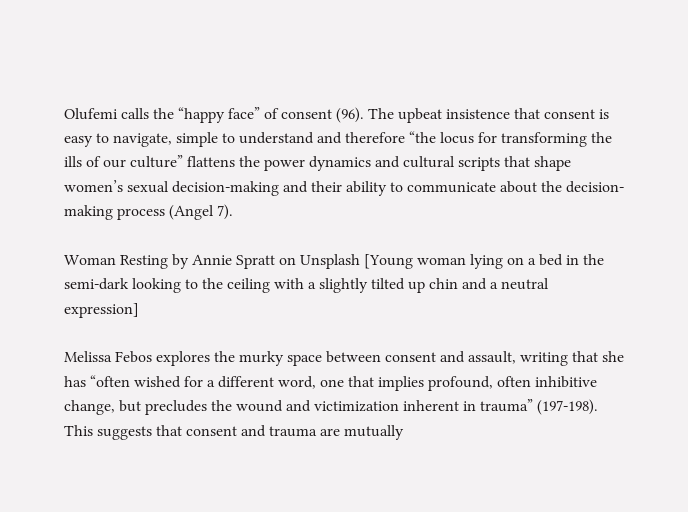Olufemi calls the “happy face” of consent (96). The upbeat insistence that consent is easy to navigate, simple to understand and therefore “the locus for transforming the ills of our culture” flattens the power dynamics and cultural scripts that shape women’s sexual decision-making and their ability to communicate about the decision-making process (Angel 7).

Woman Resting by Annie Spratt on Unsplash [Young woman lying on a bed in the semi-dark looking to the ceiling with a slightly tilted up chin and a neutral expression]

Melissa Febos explores the murky space between consent and assault, writing that she has “often wished for a different word, one that implies profound, often inhibitive change, but precludes the wound and victimization inherent in trauma” (197-198). This suggests that consent and trauma are mutually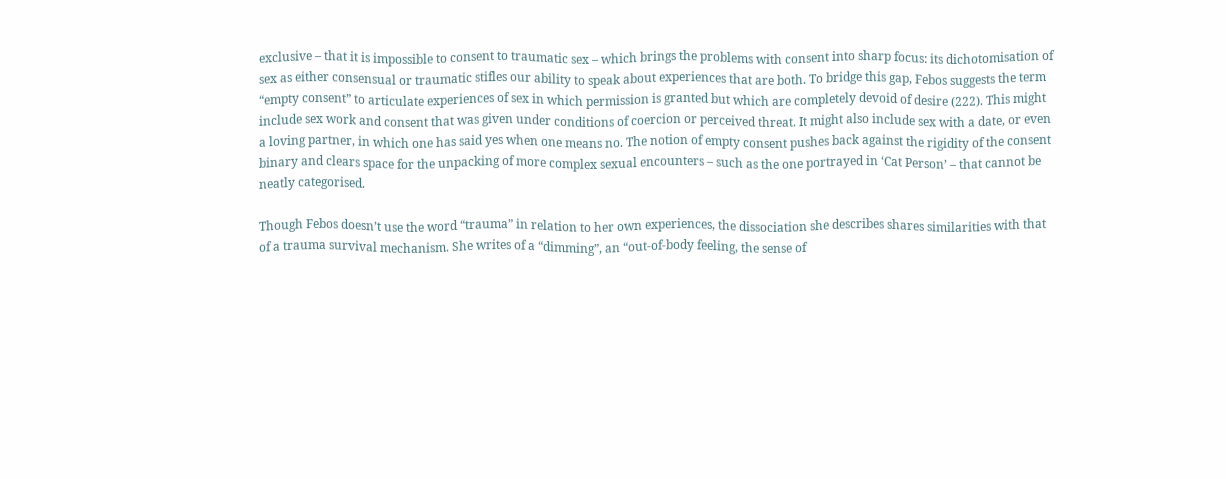exclusive – that it is impossible to consent to traumatic sex – which brings the problems with consent into sharp focus: its dichotomisation of sex as either consensual or traumatic stifles our ability to speak about experiences that are both. To bridge this gap, Febos suggests the term “empty consent” to articulate experiences of sex in which permission is granted but which are completely devoid of desire (222). This might include sex work and consent that was given under conditions of coercion or perceived threat. It might also include sex with a date, or even a loving partner, in which one has said yes when one means no. The notion of empty consent pushes back against the rigidity of the consent binary and clears space for the unpacking of more complex sexual encounters – such as the one portrayed in ‘Cat Person’ – that cannot be neatly categorised.

Though Febos doesn’t use the word “trauma” in relation to her own experiences, the dissociation she describes shares similarities with that of a trauma survival mechanism. She writes of a “dimming”, an “out-of-body feeling, the sense of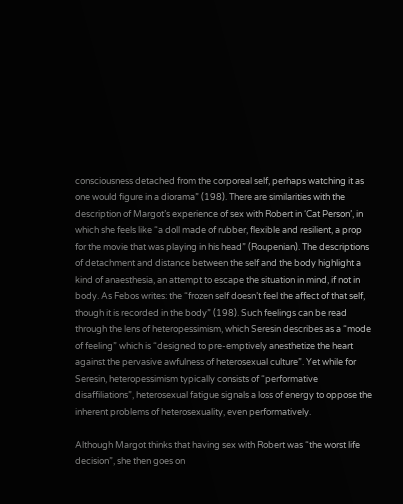consciousness detached from the corporeal self, perhaps watching it as one would figure in a diorama” (198). There are similarities with the description of Margot’s experience of sex with Robert in ‘Cat Person’, in which she feels like “a doll made of rubber, flexible and resilient, a prop for the movie that was playing in his head” (Roupenian). The descriptions of detachment and distance between the self and the body highlight a kind of anaesthesia, an attempt to escape the situation in mind, if not in body. As Febos writes: the “frozen self doesn’t feel the affect of that self, though it is recorded in the body” (198). Such feelings can be read through the lens of heteropessimism, which Seresin describes as a “mode of feeling” which is “designed to pre-emptively anesthetize the heart against the pervasive awfulness of heterosexual culture”. Yet while for Seresin, heteropessimism typically consists of “performative disaffiliations”, heterosexual fatigue signals a loss of energy to oppose the inherent problems of heterosexuality, even performatively.

Although Margot thinks that having sex with Robert was “the worst life decision”, she then goes on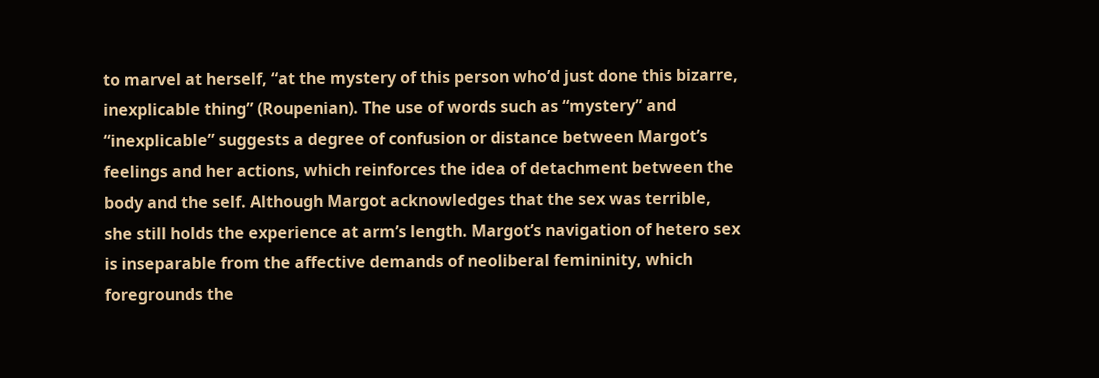to marvel at herself, “at the mystery of this person who’d just done this bizarre, inexplicable thing” (Roupenian). The use of words such as “mystery” and “inexplicable” suggests a degree of confusion or distance between Margot’s feelings and her actions, which reinforces the idea of detachment between the body and the self. Although Margot acknowledges that the sex was terrible, she still holds the experience at arm’s length. Margot’s navigation of hetero sex is inseparable from the affective demands of neoliberal femininity, which foregrounds the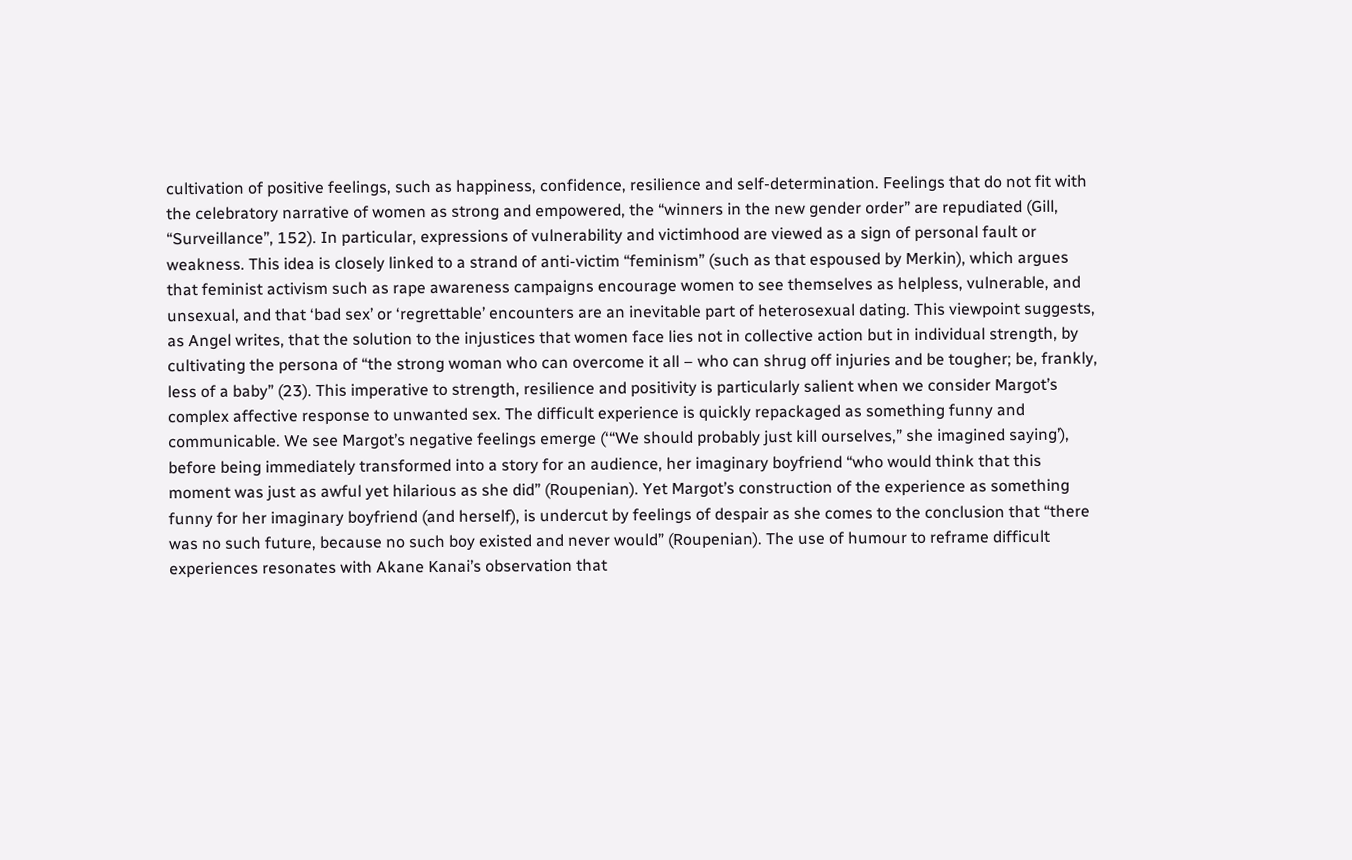cultivation of positive feelings, such as happiness, confidence, resilience and self-determination. Feelings that do not fit with the celebratory narrative of women as strong and empowered, the “winners in the new gender order” are repudiated (Gill, “Surveillance”, 152). In particular, expressions of vulnerability and victimhood are viewed as a sign of personal fault or weakness. This idea is closely linked to a strand of anti-victim “feminism” (such as that espoused by Merkin), which argues that feminist activism such as rape awareness campaigns encourage women to see themselves as helpless, vulnerable, and unsexual, and that ‘bad sex’ or ‘regrettable’ encounters are an inevitable part of heterosexual dating. This viewpoint suggests, as Angel writes, that the solution to the injustices that women face lies not in collective action but in individual strength, by cultivating the persona of “the strong woman who can overcome it all – who can shrug off injuries and be tougher; be, frankly, less of a baby” (23). This imperative to strength, resilience and positivity is particularly salient when we consider Margot’s complex affective response to unwanted sex. The difficult experience is quickly repackaged as something funny and communicable. We see Margot’s negative feelings emerge (‘“We should probably just kill ourselves,” she imagined saying’), before being immediately transformed into a story for an audience, her imaginary boyfriend “who would think that this moment was just as awful yet hilarious as she did” (Roupenian). Yet Margot’s construction of the experience as something funny for her imaginary boyfriend (and herself), is undercut by feelings of despair as she comes to the conclusion that “there was no such future, because no such boy existed and never would” (Roupenian). The use of humour to reframe difficult experiences resonates with Akane Kanai’s observation that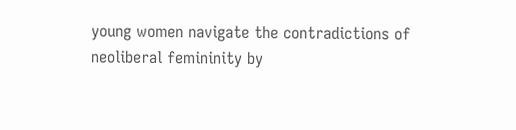young women navigate the contradictions of neoliberal femininity by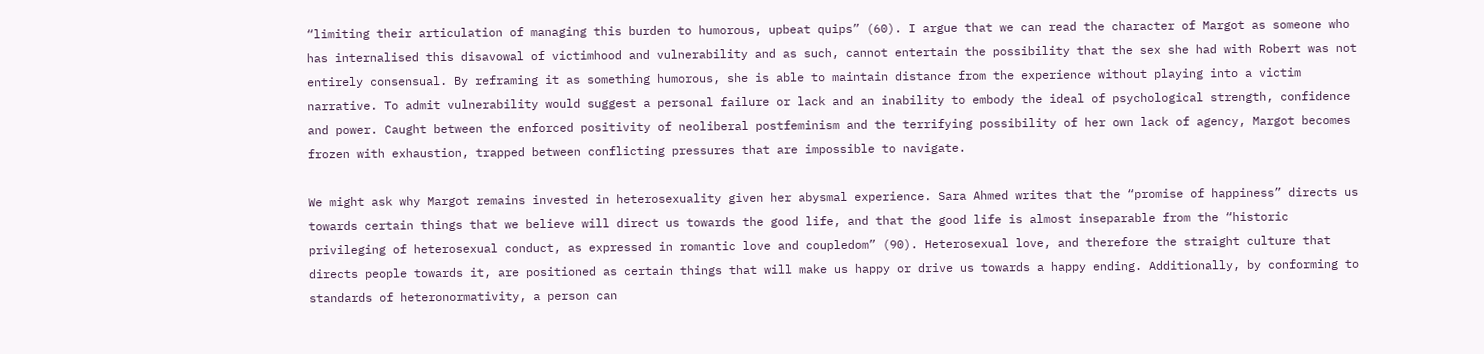“limiting their articulation of managing this burden to humorous, upbeat quips” (60). I argue that we can read the character of Margot as someone who has internalised this disavowal of victimhood and vulnerability and as such, cannot entertain the possibility that the sex she had with Robert was not entirely consensual. By reframing it as something humorous, she is able to maintain distance from the experience without playing into a victim narrative. To admit vulnerability would suggest a personal failure or lack and an inability to embody the ideal of psychological strength, confidence and power. Caught between the enforced positivity of neoliberal postfeminism and the terrifying possibility of her own lack of agency, Margot becomes frozen with exhaustion, trapped between conflicting pressures that are impossible to navigate.

We might ask why Margot remains invested in heterosexuality given her abysmal experience. Sara Ahmed writes that the “promise of happiness” directs us towards certain things that we believe will direct us towards the good life, and that the good life is almost inseparable from the “historic privileging of heterosexual conduct, as expressed in romantic love and coupledom” (90). Heterosexual love, and therefore the straight culture that directs people towards it, are positioned as certain things that will make us happy or drive us towards a happy ending. Additionally, by conforming to standards of heteronormativity, a person can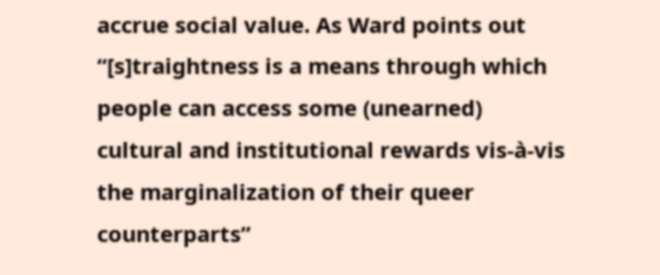accrue social value. As Ward points out “[s]traightness is a means through which people can access some (unearned) cultural and institutional rewards vis-à-vis the marginalization of their queer counterparts”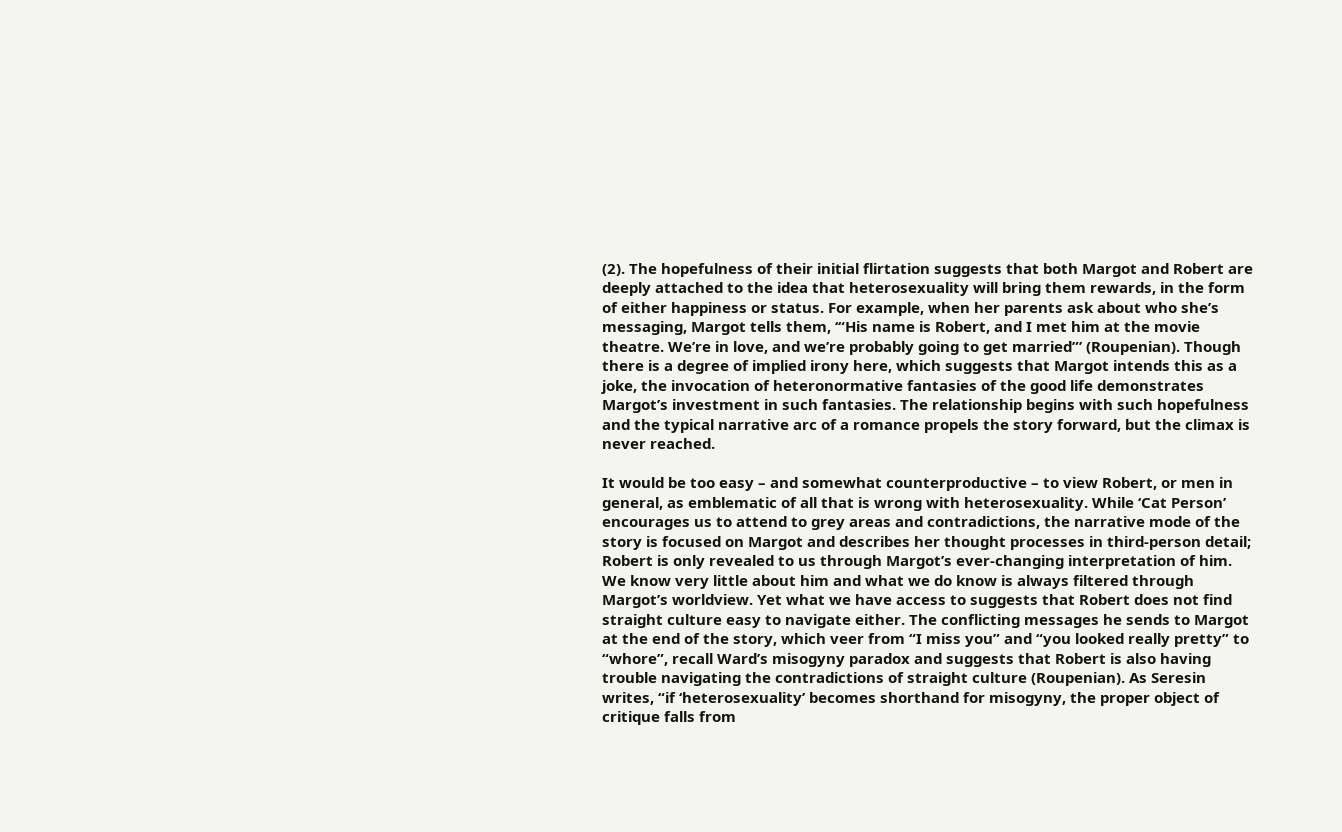(2). The hopefulness of their initial flirtation suggests that both Margot and Robert are deeply attached to the idea that heterosexuality will bring them rewards, in the form of either happiness or status. For example, when her parents ask about who she’s messaging, Margot tells them, ‘“His name is Robert, and I met him at the movie theatre. We’re in love, and we’re probably going to get married”’ (Roupenian). Though there is a degree of implied irony here, which suggests that Margot intends this as a joke, the invocation of heteronormative fantasies of the good life demonstrates Margot’s investment in such fantasies. The relationship begins with such hopefulness and the typical narrative arc of a romance propels the story forward, but the climax is never reached.

It would be too easy – and somewhat counterproductive – to view Robert, or men in general, as emblematic of all that is wrong with heterosexuality. While ‘Cat Person’ encourages us to attend to grey areas and contradictions, the narrative mode of the story is focused on Margot and describes her thought processes in third-person detail; Robert is only revealed to us through Margot’s ever-changing interpretation of him. We know very little about him and what we do know is always filtered through Margot’s worldview. Yet what we have access to suggests that Robert does not find straight culture easy to navigate either. The conflicting messages he sends to Margot at the end of the story, which veer from “I miss you” and “you looked really pretty” to “whore”, recall Ward’s misogyny paradox and suggests that Robert is also having trouble navigating the contradictions of straight culture (Roupenian). As Seresin writes, “if ‘heterosexuality’ becomes shorthand for misogyny, the proper object of critique falls from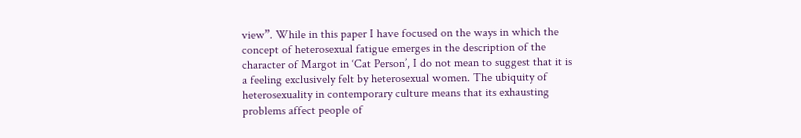view”. While in this paper I have focused on the ways in which the concept of heterosexual fatigue emerges in the description of the character of Margot in ‘Cat Person’, I do not mean to suggest that it is a feeling exclusively felt by heterosexual women. The ubiquity of heterosexuality in contemporary culture means that its exhausting problems affect people of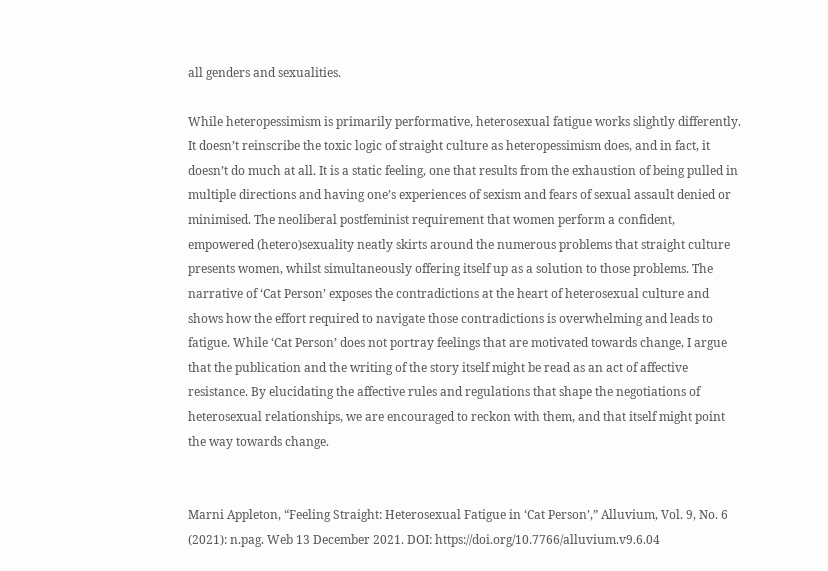all genders and sexualities.

While heteropessimism is primarily performative, heterosexual fatigue works slightly differently. It doesn’t reinscribe the toxic logic of straight culture as heteropessimism does, and in fact, it doesn’t do much at all. It is a static feeling, one that results from the exhaustion of being pulled in multiple directions and having one’s experiences of sexism and fears of sexual assault denied or minimised. The neoliberal postfeminist requirement that women perform a confident, empowered (hetero)sexuality neatly skirts around the numerous problems that straight culture presents women, whilst simultaneously offering itself up as a solution to those problems. The narrative of ‘Cat Person’ exposes the contradictions at the heart of heterosexual culture and shows how the effort required to navigate those contradictions is overwhelming and leads to fatigue. While ‘Cat Person’ does not portray feelings that are motivated towards change, I argue that the publication and the writing of the story itself might be read as an act of affective resistance. By elucidating the affective rules and regulations that shape the negotiations of heterosexual relationships, we are encouraged to reckon with them, and that itself might point the way towards change.


Marni Appleton, “Feeling Straight: Heterosexual Fatigue in ‘Cat Person’,” Alluvium, Vol. 9, No. 6 (2021): n.pag. Web 13 December 2021. DOI: https://doi.org/10.7766/alluvium.v9.6.04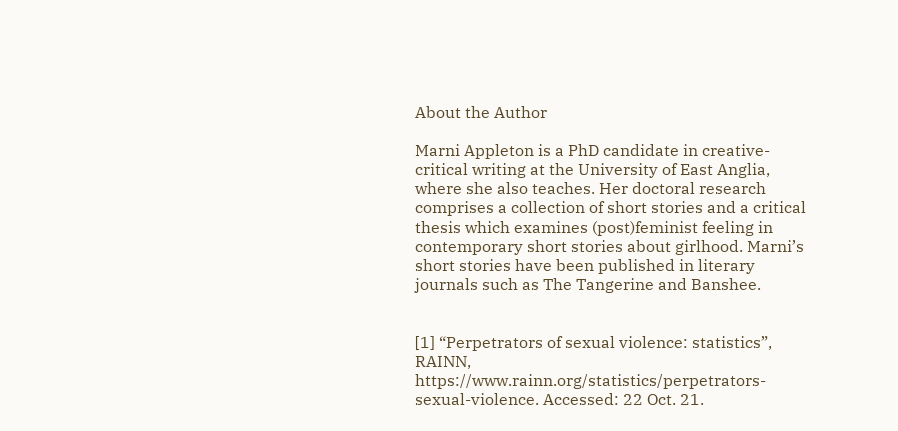About the Author

Marni Appleton is a PhD candidate in creative-critical writing at the University of East Anglia, where she also teaches. Her doctoral research comprises a collection of short stories and a critical thesis which examines (post)feminist feeling in contemporary short stories about girlhood. Marni’s short stories have been published in literary journals such as The Tangerine and Banshee.


[1] “Perpetrators of sexual violence: statistics”, RAINN, https://www.rainn.org/statistics/perpetrators-sexual-violence. Accessed: 22 Oct. 21.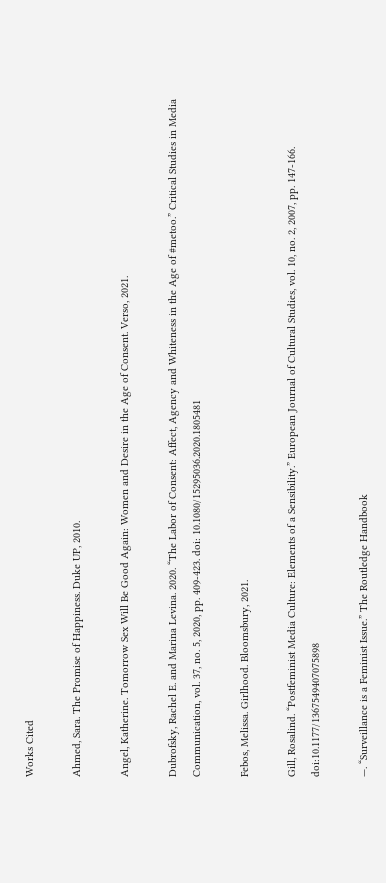Works Cited

Ahmed, Sara. The Promise of Happiness. Duke UP, 2010.

Angel, Katherine. Tomorrow Sex Will Be Good Again: Women and Desire in the Age of Consent. Verso, 2021.

Dubrofsky, Rachel E. and Marina Levina. 2020. “The Labor of Consent: Affect, Agency and Whiteness in the Age of #metoo.” Critical Studies in Media Communication, vol. 37, no. 5, 2020, pp. 409-423. doi: 10.1080/15295036.2020.1805481

Febos, Melissa. Girlhood. Bloomsbury, 2021.

Gill, Rosalind. “Postfeminist Media Culture: Elements of a Sensibility.” European Journal of Cultural Studies, vol. 10, no. 2, 2007, pp. 147-166. doi:10.1177/1367549407075898

—. “Surveillance is a Feminist Issue.” The Routledge Handbook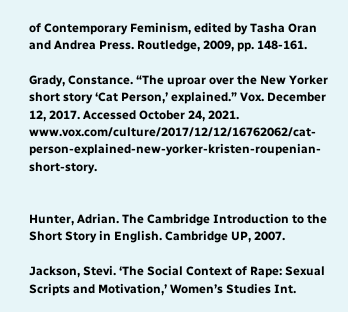of Contemporary Feminism, edited by Tasha Oran and Andrea Press. Routledge, 2009, pp. 148-161.

Grady, Constance. “The uproar over the New Yorker short story ‘Cat Person,’ explained.” Vox. December 12, 2017. Accessed October 24, 2021. www.vox.com/culture/2017/12/12/16762062/cat-person-explained-new-yorker-kristen-roupenian-short-story.


Hunter, Adrian. The Cambridge Introduction to the Short Story in English. Cambridge UP, 2007.

Jackson, Stevi. ‘The Social Context of Rape: Sexual Scripts and Motivation,’ Women’s Studies Int.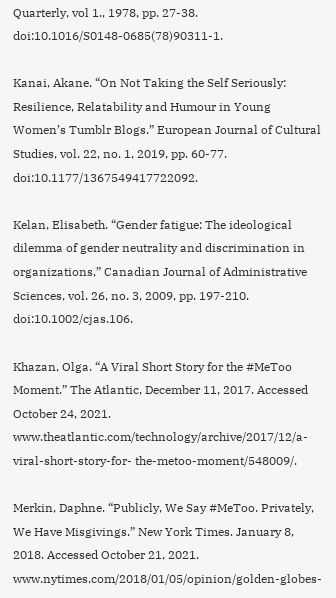Quarterly, vol 1., 1978, pp. 27-38. doi:10.1016/S0148-0685(78)90311-1.

Kanai, Akane. “On Not Taking the Self Seriously: Resilience, Relatability and Humour in Young Women’s Tumblr Blogs.” European Journal of Cultural Studies, vol. 22, no. 1, 2019, pp. 60-77. doi:10.1177/1367549417722092.

Kelan, Elisabeth. “Gender fatigue: The ideological dilemma of gender neutrality and discrimination in organizations,” Canadian Journal of Administrative Sciences, vol. 26, no. 3, 2009, pp. 197-210. doi:10.1002/cjas.106.

Khazan, Olga. “A Viral Short Story for the #MeToo Moment.” The Atlantic, December 11, 2017. Accessed October 24, 2021. www.theatlantic.com/technology/archive/2017/12/a-viral-short-story-for- the-metoo-moment/548009/.

Merkin, Daphne. “Publicly, We Say #MeToo. Privately, We Have Misgivings.” New York Times. January 8, 2018. Accessed October 21, 2021. www.nytimes.com/2018/01/05/opinion/golden-globes-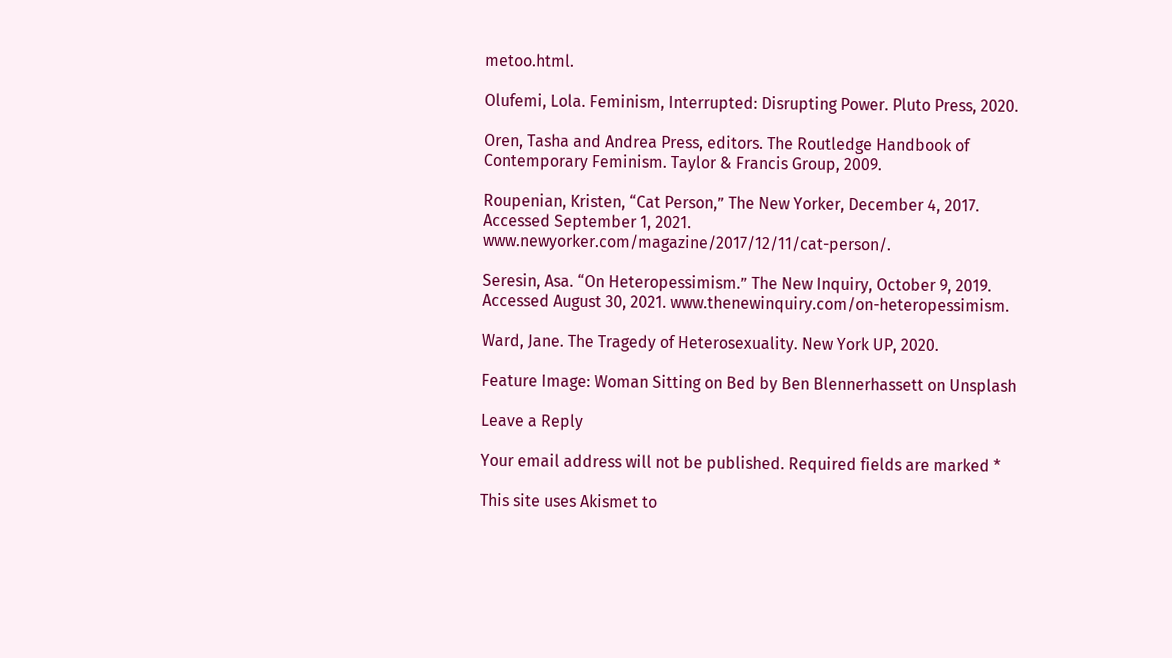metoo.html.

Olufemi, Lola. Feminism, Interrupted: Disrupting Power. Pluto Press, 2020.

Oren, Tasha and Andrea Press, editors. The Routledge Handbook of Contemporary Feminism. Taylor & Francis Group, 2009.

Roupenian, Kristen, “Cat Person,” The New Yorker, December 4, 2017. Accessed September 1, 2021. www.newyorker.com/magazine/2017/12/11/cat-person/.

Seresin, Asa. “On Heteropessimism.” The New Inquiry, October 9, 2019. Accessed August 30, 2021. www.thenewinquiry.com/on-heteropessimism.

Ward, Jane. The Tragedy of Heterosexuality. New York UP, 2020.

Feature Image: Woman Sitting on Bed by Ben Blennerhassett on Unsplash

Leave a Reply

Your email address will not be published. Required fields are marked *

This site uses Akismet to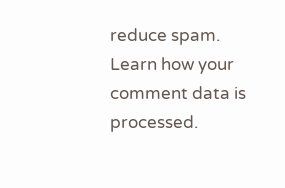reduce spam. Learn how your comment data is processed.